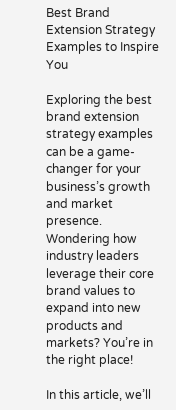Best Brand Extension Strategy Examples to Inspire You

Exploring the best brand extension strategy examples can be a game-changer for your business’s growth and market presence. Wondering how industry leaders leverage their core brand values to expand into new products and markets? You’re in the right place!

In this article, we’ll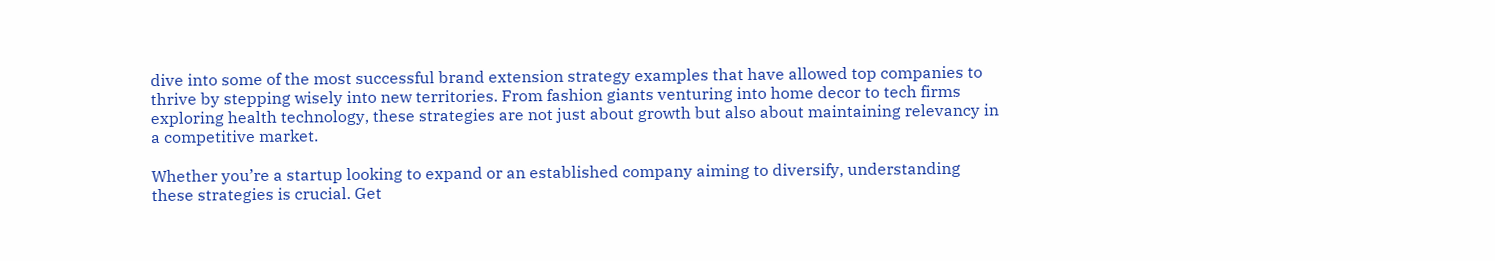dive into some of the most successful brand extension strategy examples that have allowed top companies to thrive by stepping wisely into new territories. From fashion giants venturing into home decor to tech firms exploring health technology, these strategies are not just about growth but also about maintaining relevancy in a competitive market.

Whether you’re a startup looking to expand or an established company aiming to diversify, understanding these strategies is crucial. Get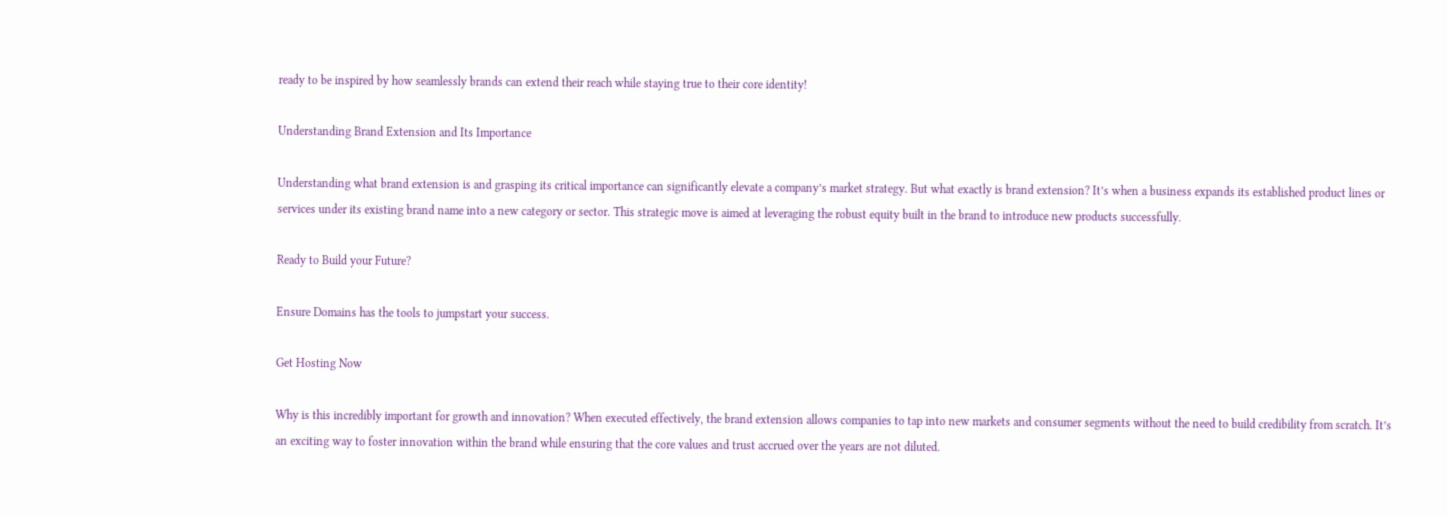ready to be inspired by how seamlessly brands can extend their reach while staying true to their core identity!

Understanding Brand Extension and Its Importance

Understanding what brand extension is and grasping its critical importance can significantly elevate a company’s market strategy. But what exactly is brand extension? It’s when a business expands its established product lines or services under its existing brand name into a new category or sector. This strategic move is aimed at leveraging the robust equity built in the brand to introduce new products successfully.

Ready to Build your Future?

Ensure Domains has the tools to jumpstart your success.

Get Hosting Now

Why is this incredibly important for growth and innovation? When executed effectively, the brand extension allows companies to tap into new markets and consumer segments without the need to build credibility from scratch. It’s an exciting way to foster innovation within the brand while ensuring that the core values and trust accrued over the years are not diluted.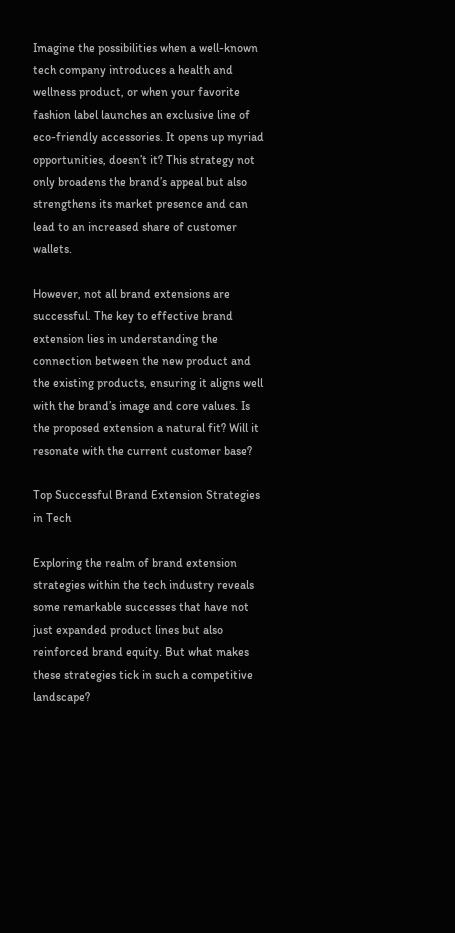Imagine the possibilities when a well-known tech company introduces a health and wellness product, or when your favorite fashion label launches an exclusive line of eco-friendly accessories. It opens up myriad opportunities, doesn’t it? This strategy not only broadens the brand’s appeal but also strengthens its market presence and can lead to an increased share of customer wallets.

However, not all brand extensions are successful. The key to effective brand extension lies in understanding the connection between the new product and the existing products, ensuring it aligns well with the brand’s image and core values. Is the proposed extension a natural fit? Will it resonate with the current customer base?

Top Successful Brand Extension Strategies in Tech

Exploring the realm of brand extension strategies within the tech industry reveals some remarkable successes that have not just expanded product lines but also reinforced brand equity. But what makes these strategies tick in such a competitive landscape?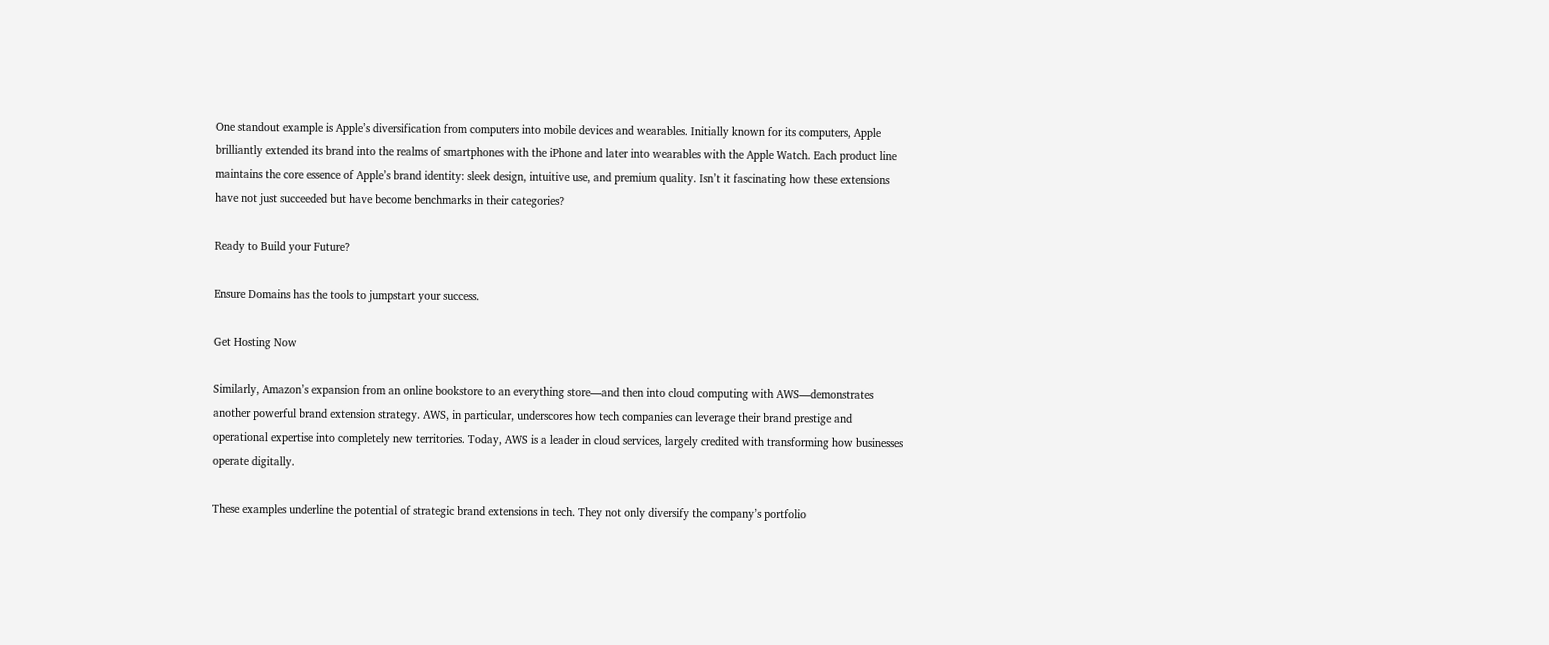One standout example is Apple’s diversification from computers into mobile devices and wearables. Initially known for its computers, Apple brilliantly extended its brand into the realms of smartphones with the iPhone and later into wearables with the Apple Watch. Each product line maintains the core essence of Apple’s brand identity: sleek design, intuitive use, and premium quality. Isn’t it fascinating how these extensions have not just succeeded but have become benchmarks in their categories?

Ready to Build your Future?

Ensure Domains has the tools to jumpstart your success.

Get Hosting Now

Similarly, Amazon’s expansion from an online bookstore to an everything store—and then into cloud computing with AWS—demonstrates another powerful brand extension strategy. AWS, in particular, underscores how tech companies can leverage their brand prestige and operational expertise into completely new territories. Today, AWS is a leader in cloud services, largely credited with transforming how businesses operate digitally.

These examples underline the potential of strategic brand extensions in tech. They not only diversify the company’s portfolio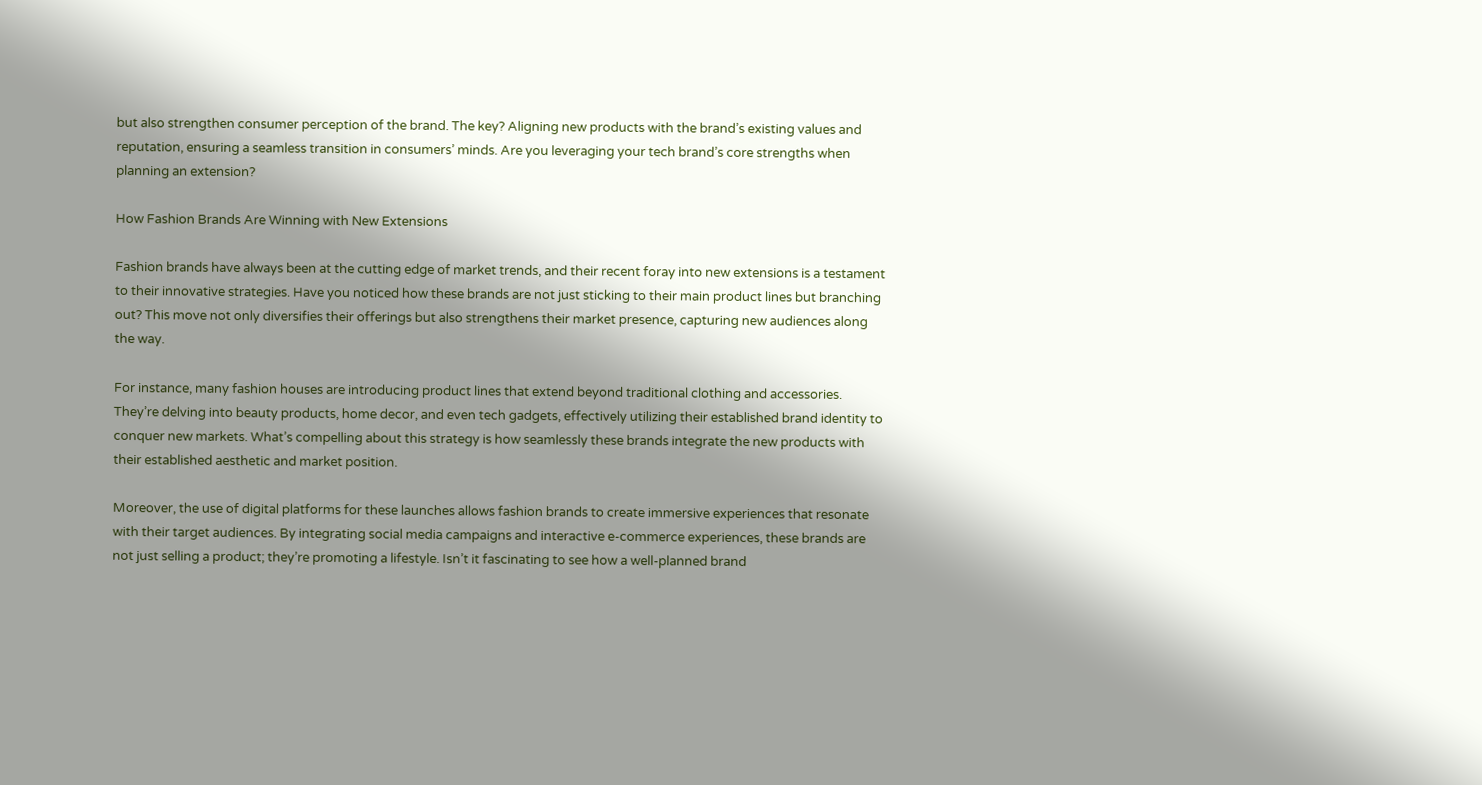but also strengthen consumer perception of the brand. The key? Aligning new products with the brand’s existing values and reputation, ensuring a seamless transition in consumers’ minds. Are you leveraging your tech brand’s core strengths when planning an extension?

How Fashion Brands Are Winning with New Extensions

Fashion brands have always been at the cutting edge of market trends, and their recent foray into new extensions is a testament to their innovative strategies. Have you noticed how these brands are not just sticking to their main product lines but branching out? This move not only diversifies their offerings but also strengthens their market presence, capturing new audiences along the way.

For instance, many fashion houses are introducing product lines that extend beyond traditional clothing and accessories. They’re delving into beauty products, home decor, and even tech gadgets, effectively utilizing their established brand identity to conquer new markets. What’s compelling about this strategy is how seamlessly these brands integrate the new products with their established aesthetic and market position.

Moreover, the use of digital platforms for these launches allows fashion brands to create immersive experiences that resonate with their target audiences. By integrating social media campaigns and interactive e-commerce experiences, these brands are not just selling a product; they’re promoting a lifestyle. Isn’t it fascinating to see how a well-planned brand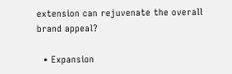extension can rejuvenate the overall brand appeal?

  • Expansion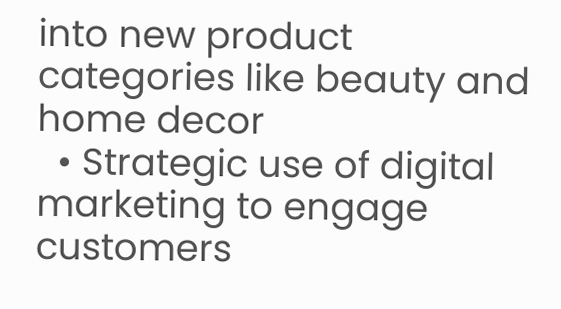into new product categories like beauty and home decor
  • Strategic use of digital marketing to engage customers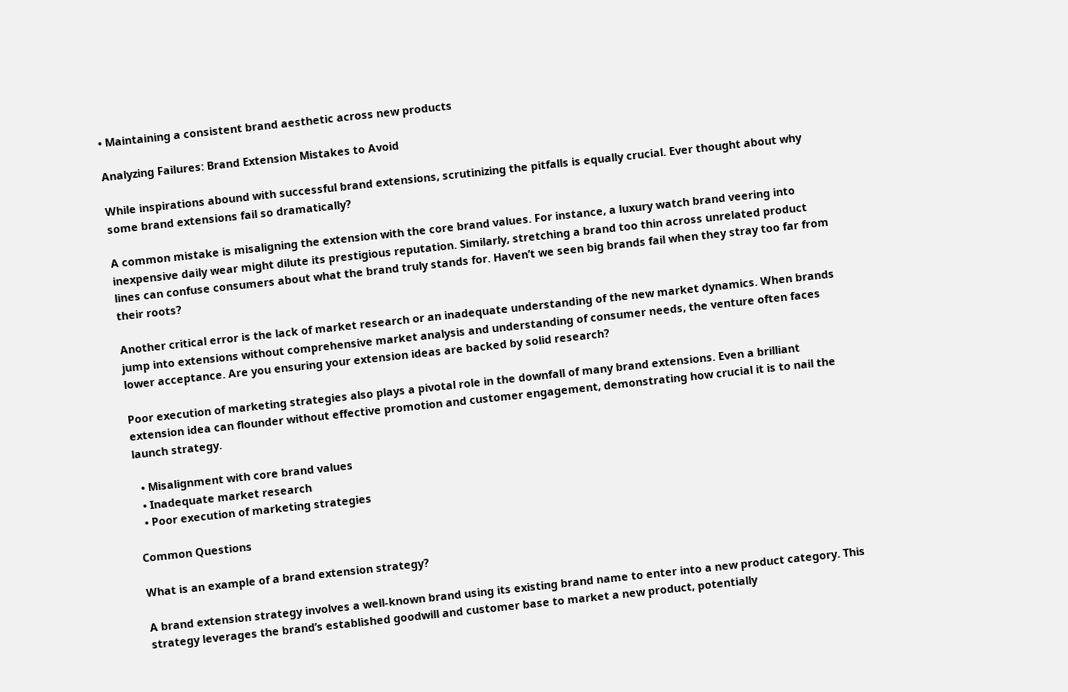• Maintaining a consistent brand aesthetic across new products

Analyzing Failures: Brand Extension Mistakes to Avoid

While inspirations abound with successful brand extensions, scrutinizing the pitfalls is equally crucial. Ever thought about why some brand extensions fail so dramatically?

A common mistake is misaligning the extension with the core brand values. For instance, a luxury watch brand veering into inexpensive daily wear might dilute its prestigious reputation. Similarly, stretching a brand too thin across unrelated product lines can confuse consumers about what the brand truly stands for. Haven’t we seen big brands fail when they stray too far from their roots?

Another critical error is the lack of market research or an inadequate understanding of the new market dynamics. When brands jump into extensions without comprehensive market analysis and understanding of consumer needs, the venture often faces lower acceptance. Are you ensuring your extension ideas are backed by solid research?

Poor execution of marketing strategies also plays a pivotal role in the downfall of many brand extensions. Even a brilliant extension idea can flounder without effective promotion and customer engagement, demonstrating how crucial it is to nail the launch strategy.

  • Misalignment with core brand values
  • Inadequate market research
  • Poor execution of marketing strategies

Common Questions

What is an example of a brand extension strategy?

A brand extension strategy involves a well-known brand using its existing brand name to enter into a new product category. This strategy leverages the brand’s established goodwill and customer base to market a new product, potentially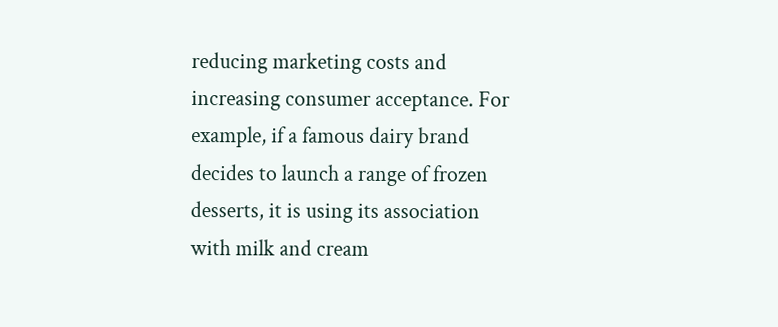reducing marketing costs and increasing consumer acceptance. For example, if a famous dairy brand decides to launch a range of frozen desserts, it is using its association with milk and cream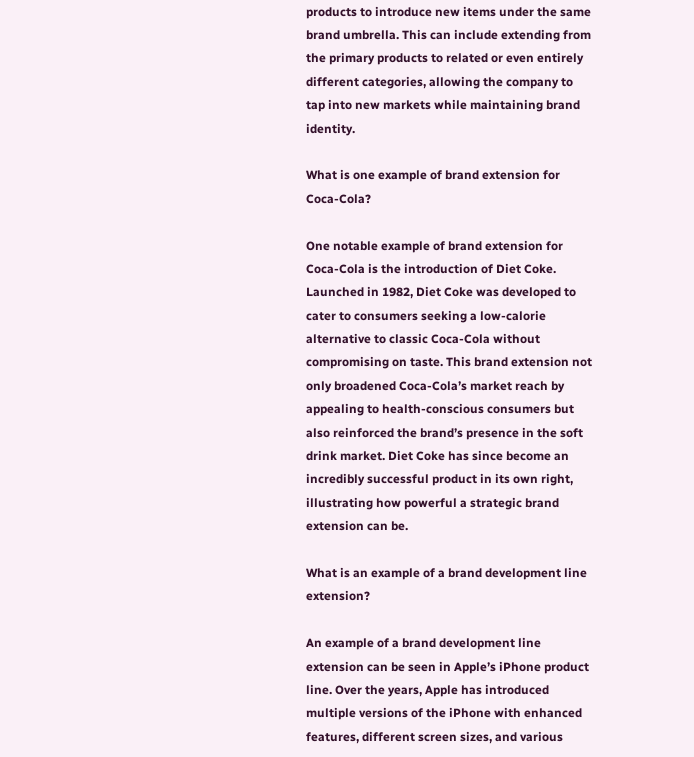products to introduce new items under the same brand umbrella. This can include extending from the primary products to related or even entirely different categories, allowing the company to tap into new markets while maintaining brand identity.

What is one example of brand extension for Coca-Cola?

One notable example of brand extension for Coca-Cola is the introduction of Diet Coke. Launched in 1982, Diet Coke was developed to cater to consumers seeking a low-calorie alternative to classic Coca-Cola without compromising on taste. This brand extension not only broadened Coca-Cola’s market reach by appealing to health-conscious consumers but also reinforced the brand’s presence in the soft drink market. Diet Coke has since become an incredibly successful product in its own right, illustrating how powerful a strategic brand extension can be.

What is an example of a brand development line extension?

An example of a brand development line extension can be seen in Apple’s iPhone product line. Over the years, Apple has introduced multiple versions of the iPhone with enhanced features, different screen sizes, and various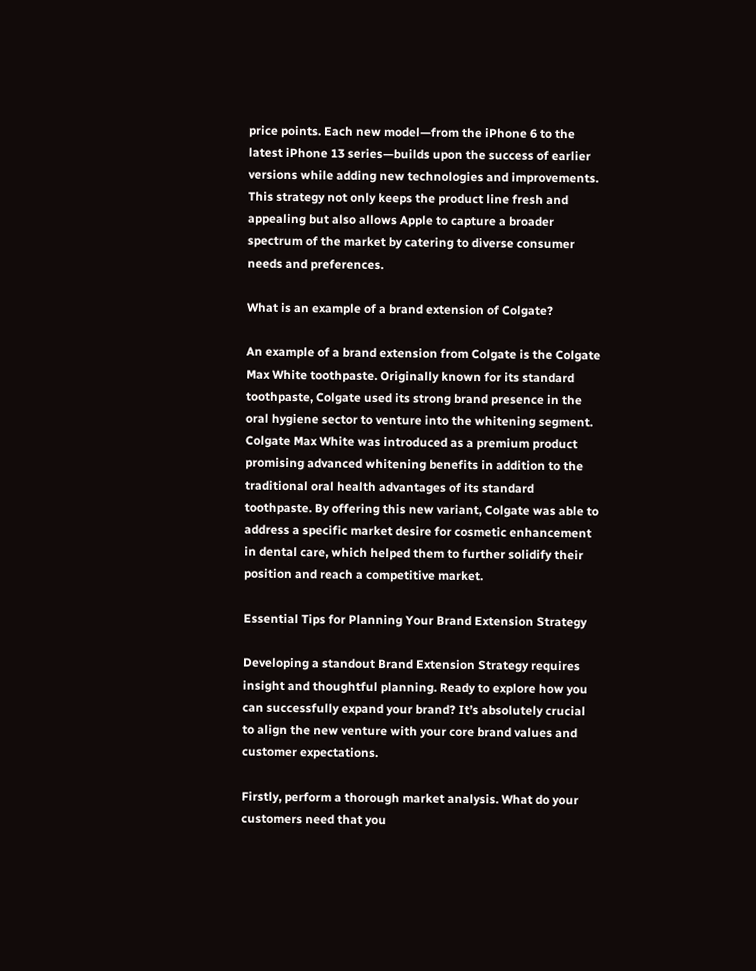price points. Each new model—from the iPhone 6 to the latest iPhone 13 series—builds upon the success of earlier versions while adding new technologies and improvements. This strategy not only keeps the product line fresh and appealing but also allows Apple to capture a broader spectrum of the market by catering to diverse consumer needs and preferences.

What is an example of a brand extension of Colgate?

An example of a brand extension from Colgate is the Colgate Max White toothpaste. Originally known for its standard toothpaste, Colgate used its strong brand presence in the oral hygiene sector to venture into the whitening segment. Colgate Max White was introduced as a premium product promising advanced whitening benefits in addition to the traditional oral health advantages of its standard toothpaste. By offering this new variant, Colgate was able to address a specific market desire for cosmetic enhancement in dental care, which helped them to further solidify their position and reach a competitive market.

Essential Tips for Planning Your Brand Extension Strategy

Developing a standout Brand Extension Strategy requires insight and thoughtful planning. Ready to explore how you can successfully expand your brand? It’s absolutely crucial to align the new venture with your core brand values and customer expectations.

Firstly, perform a thorough market analysis. What do your customers need that you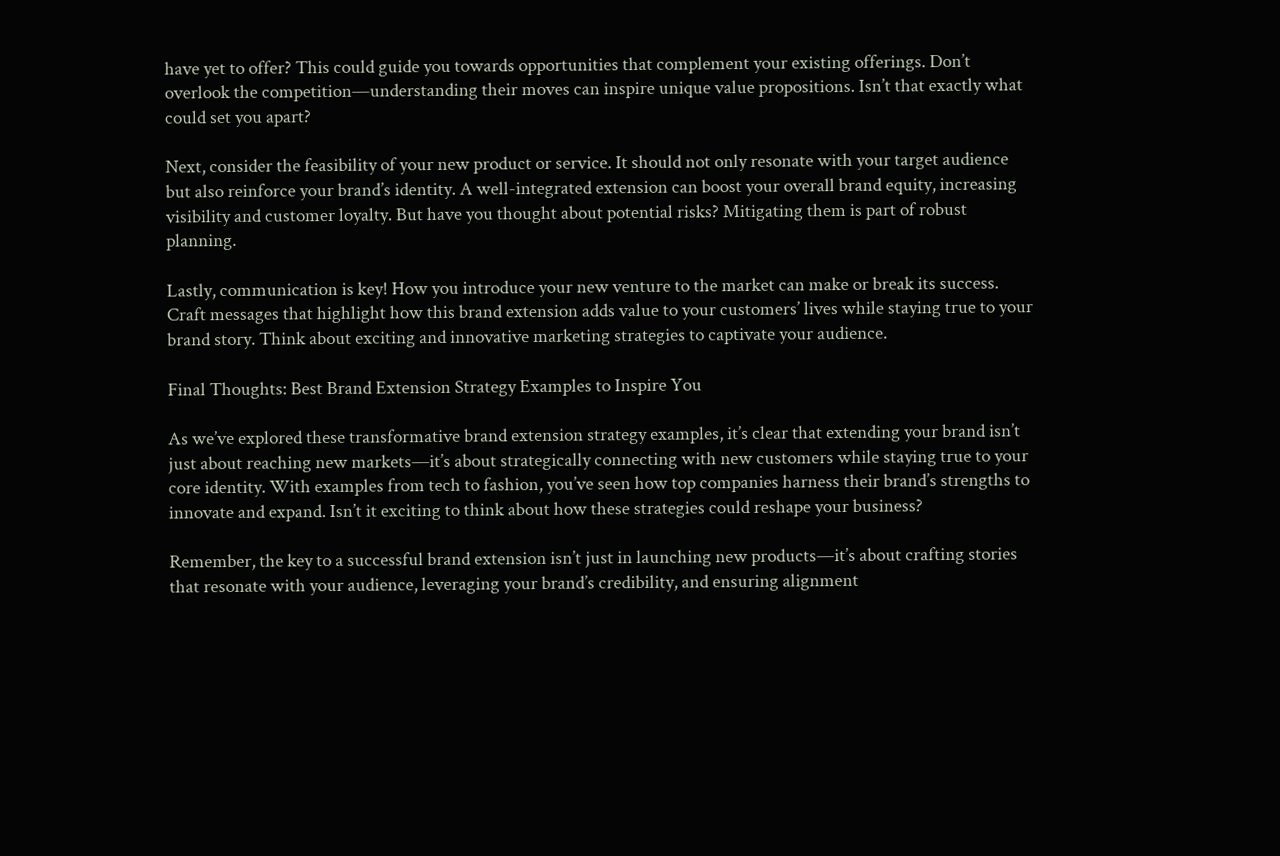have yet to offer? This could guide you towards opportunities that complement your existing offerings. Don’t overlook the competition—understanding their moves can inspire unique value propositions. Isn’t that exactly what could set you apart?

Next, consider the feasibility of your new product or service. It should not only resonate with your target audience but also reinforce your brand’s identity. A well-integrated extension can boost your overall brand equity, increasing visibility and customer loyalty. But have you thought about potential risks? Mitigating them is part of robust planning.

Lastly, communication is key! How you introduce your new venture to the market can make or break its success. Craft messages that highlight how this brand extension adds value to your customers’ lives while staying true to your brand story. Think about exciting and innovative marketing strategies to captivate your audience.

Final Thoughts: Best Brand Extension Strategy Examples to Inspire You

As we’ve explored these transformative brand extension strategy examples, it’s clear that extending your brand isn’t just about reaching new markets—it’s about strategically connecting with new customers while staying true to your core identity. With examples from tech to fashion, you’ve seen how top companies harness their brand’s strengths to innovate and expand. Isn’t it exciting to think about how these strategies could reshape your business?

Remember, the key to a successful brand extension isn’t just in launching new products—it’s about crafting stories that resonate with your audience, leveraging your brand’s credibility, and ensuring alignment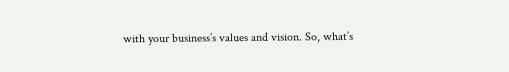with your business’s values and vision. So, what’s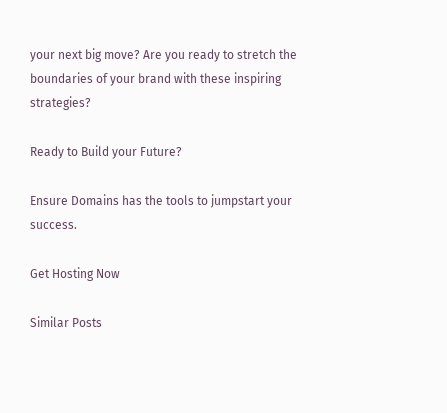your next big move? Are you ready to stretch the boundaries of your brand with these inspiring strategies?

Ready to Build your Future?

Ensure Domains has the tools to jumpstart your success.

Get Hosting Now

Similar Posts